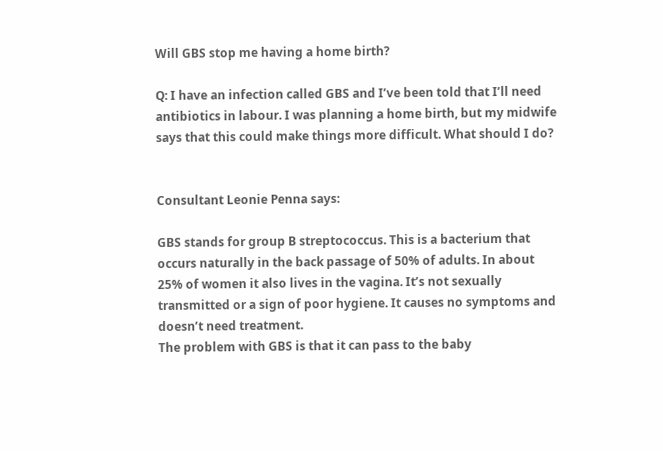Will GBS stop me having a home birth?

Q: I have an infection called GBS and I’ve been told that I’ll need antibiotics in labour. I was planning a home birth, but my midwife says that this could make things more difficult. What should I do?


Consultant Leonie Penna says:

GBS stands for group B streptococcus. This is a bacterium that occurs naturally in the back passage of 50% of adults. In about 25% of women it also lives in the vagina. It’s not sexually transmitted or a sign of poor hygiene. It causes no symptoms and doesn’t need treatment.
The problem with GBS is that it can pass to the baby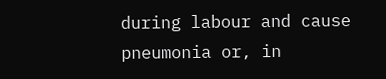during labour and cause pneumonia or, in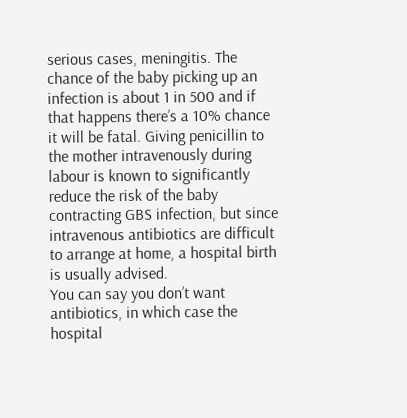serious cases, meningitis. The chance of the baby picking up an infection is about 1 in 500 and if that happens there’s a 10% chance it will be fatal. Giving penicillin to the mother intravenously during labour is known to significantly reduce the risk of the baby contracting GBS infection, but since intravenous antibiotics are difficult to arrange at home, a hospital birth is usually advised.
You can say you don’t want antibiotics, in which case the hospital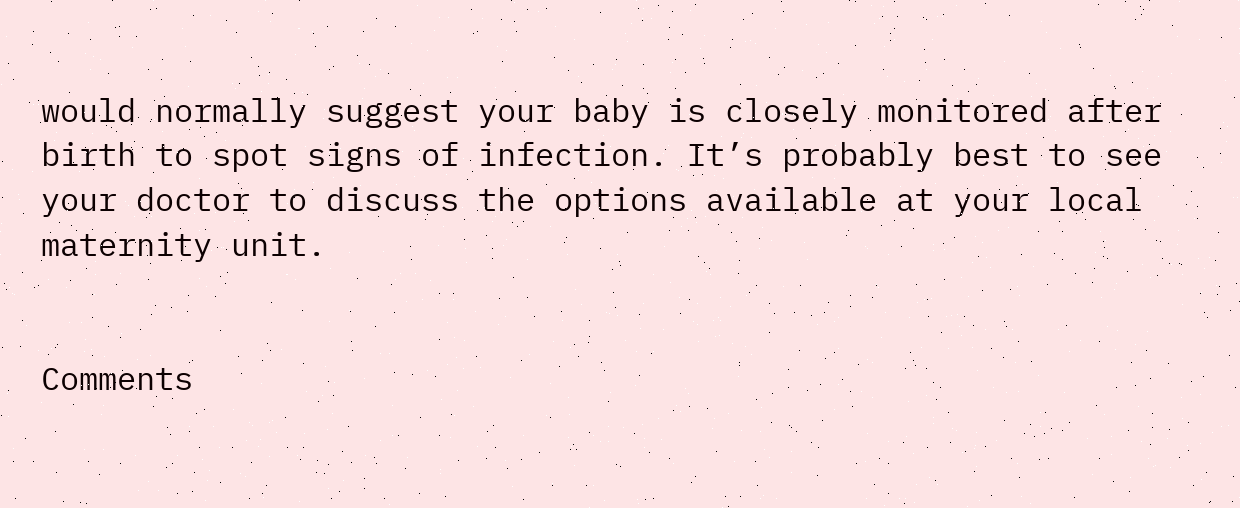would normally suggest your baby is closely monitored after birth to spot signs of infection. It’s probably best to see your doctor to discuss the options available at your local maternity unit.


Comments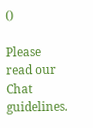()

Please read our Chat guidelines.